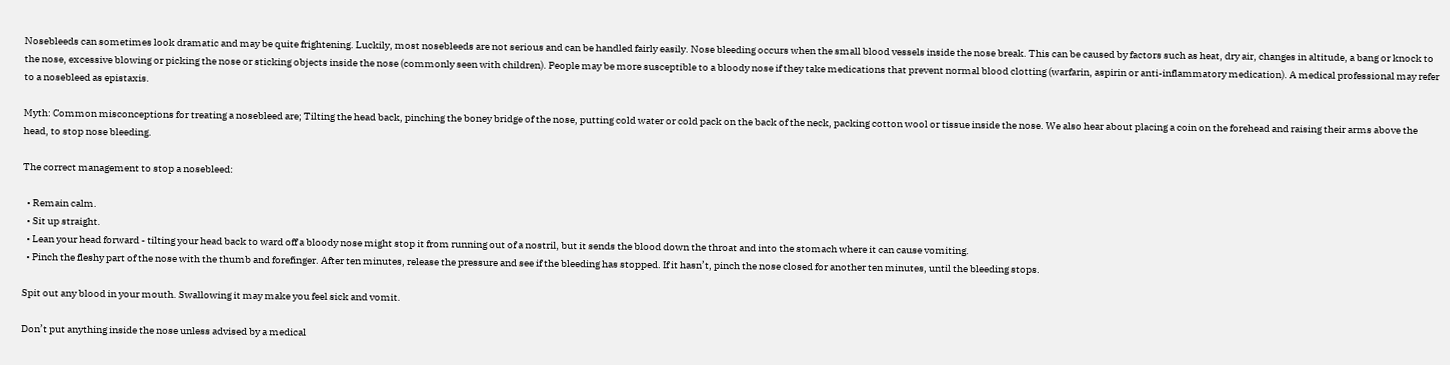Nosebleeds can sometimes look dramatic and may be quite frightening. Luckily, most nosebleeds are not serious and can be handled fairly easily. Nose bleeding occurs when the small blood vessels inside the nose break. This can be caused by factors such as heat, dry air, changes in altitude, a bang or knock to the nose, excessive blowing or picking the nose or sticking objects inside the nose (commonly seen with children). People may be more susceptible to a bloody nose if they take medications that prevent normal blood clotting (warfarin, aspirin or anti-inflammatory medication). A medical professional may refer to a nosebleed as epistaxis.

Myth: Common misconceptions for treating a nosebleed are; Tilting the head back, pinching the boney bridge of the nose, putting cold water or cold pack on the back of the neck, packing cotton wool or tissue inside the nose. We also hear about placing a coin on the forehead and raising their arms above the head, to stop nose bleeding.

The correct management to stop a nosebleed:

  • Remain calm.
  • Sit up straight.
  • Lean your head forward - tilting your head back to ward off a bloody nose might stop it from running out of a nostril, but it sends the blood down the throat and into the stomach where it can cause vomiting.
  • Pinch the fleshy part of the nose with the thumb and forefinger. After ten minutes, release the pressure and see if the bleeding has stopped. If it hasn’t, pinch the nose closed for another ten minutes, until the bleeding stops.

Spit out any blood in your mouth. Swallowing it may make you feel sick and vomit.

Don’t put anything inside the nose unless advised by a medical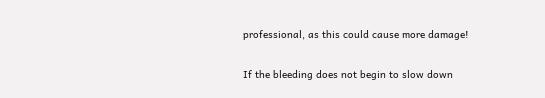professional, as this could cause more damage!

If the bleeding does not begin to slow down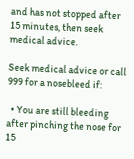and has not stopped after 15 minutes, then seek medical advice.

Seek medical advice or call 999 for a nosebleed if:

  • You are still bleeding after pinching the nose for 15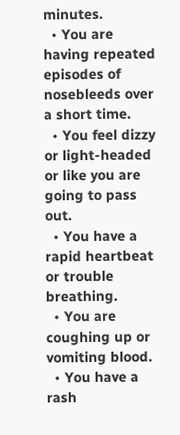minutes.
  • You are having repeated episodes of nosebleeds over a short time.
  • You feel dizzy or light-headed or like you are going to pass out.
  • You have a rapid heartbeat or trouble breathing.
  • You are coughing up or vomiting blood.
  • You have a rash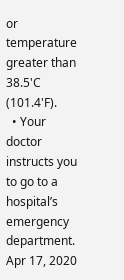or temperature greater than 38.5'C (101.4'F).
  • Your doctor instructs you to go to a hospital’s emergency department.
Apr 17, 2020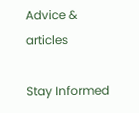Advice & articles

Stay Informed